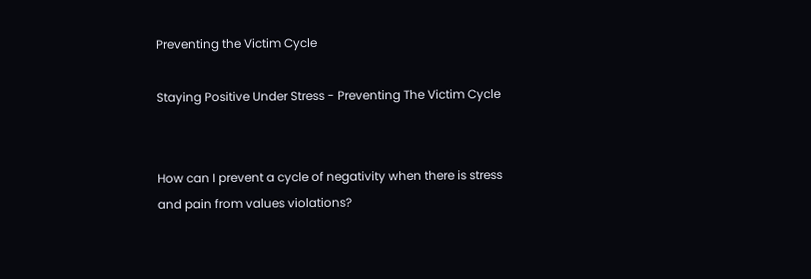Preventing the Victim Cycle

Staying Positive Under Stress - Preventing The Victim Cycle


How can I prevent a cycle of negativity when there is stress and pain from values violations?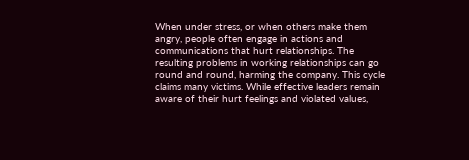When under stress, or when others make them angry, people often engage in actions and communications that hurt relationships. The resulting problems in working relationships can go round and round, harming the company. This cycle claims many victims. While effective leaders remain aware of their hurt feelings and violated values,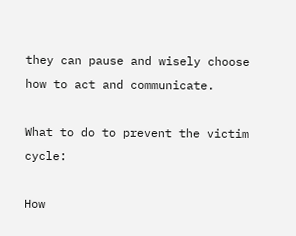they can pause and wisely choose how to act and communicate.

What to do to prevent the victim cycle:

How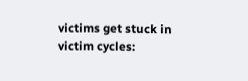victims get stuck in victim cycles: